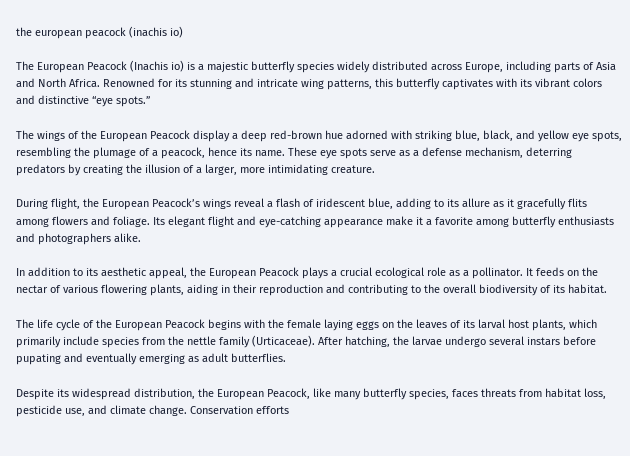the european peacock (inachis io)

The European Peacock (Inachis io) is a majestic butterfly species widely distributed across Europe, including parts of Asia and North Africa. Renowned for its stunning and intricate wing patterns, this butterfly captivates with its vibrant colors and distinctive “eye spots.”

The wings of the European Peacock display a deep red-brown hue adorned with striking blue, black, and yellow eye spots, resembling the plumage of a peacock, hence its name. These eye spots serve as a defense mechanism, deterring predators by creating the illusion of a larger, more intimidating creature.

During flight, the European Peacock’s wings reveal a flash of iridescent blue, adding to its allure as it gracefully flits among flowers and foliage. Its elegant flight and eye-catching appearance make it a favorite among butterfly enthusiasts and photographers alike.

In addition to its aesthetic appeal, the European Peacock plays a crucial ecological role as a pollinator. It feeds on the nectar of various flowering plants, aiding in their reproduction and contributing to the overall biodiversity of its habitat.

The life cycle of the European Peacock begins with the female laying eggs on the leaves of its larval host plants, which primarily include species from the nettle family (Urticaceae). After hatching, the larvae undergo several instars before pupating and eventually emerging as adult butterflies.

Despite its widespread distribution, the European Peacock, like many butterfly species, faces threats from habitat loss, pesticide use, and climate change. Conservation efforts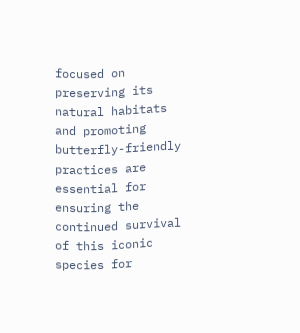focused on preserving its natural habitats and promoting butterfly-friendly practices are essential for ensuring the continued survival of this iconic species for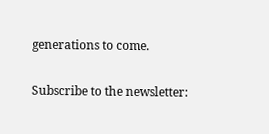generations to come.

Subscribe to the newsletter: